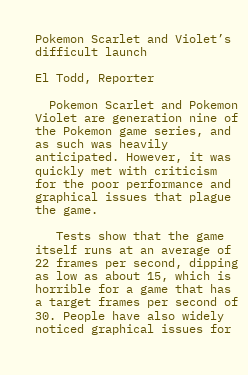Pokemon Scarlet and Violet’s difficult launch

El Todd, Reporter

  Pokemon Scarlet and Pokemon Violet are generation nine of the Pokemon game series, and as such was heavily anticipated. However, it was quickly met with criticism for the poor performance and graphical issues that plague the game.

   Tests show that the game itself runs at an average of 22 frames per second, dipping as low as about 15, which is horrible for a game that has a target frames per second of 30. People have also widely noticed graphical issues for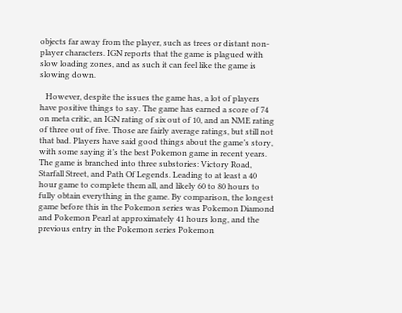objects far away from the player, such as trees or distant non-player characters. IGN reports that the game is plagued with slow loading zones, and as such it can feel like the game is slowing down.

   However, despite the issues the game has, a lot of players have positive things to say. The game has earned a score of 74 on meta critic, an IGN rating of six out of 10, and an NME rating of three out of five. Those are fairly average ratings, but still not that bad. Players have said good things about the game’s story, with some saying it’s the best Pokemon game in recent years. The game is branched into three substories: Victory Road, Starfall Street, and Path Of Legends. Leading to at least a 40 hour game to complete them all, and likely 60 to 80 hours to fully obtain everything in the game. By comparison, the longest game before this in the Pokemon series was Pokemon Diamond and Pokemon Pearl at approximately 41 hours long, and the previous entry in the Pokemon series Pokemon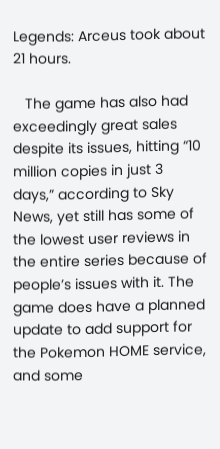Legends: Arceus took about 21 hours.

   The game has also had exceedingly great sales despite its issues, hitting “10 million copies in just 3 days,” according to Sky News, yet still has some of the lowest user reviews in the entire series because of people’s issues with it. The game does have a planned update to add support for the Pokemon HOME service, and some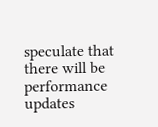speculate that there will be performance updates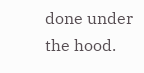done under the hood.